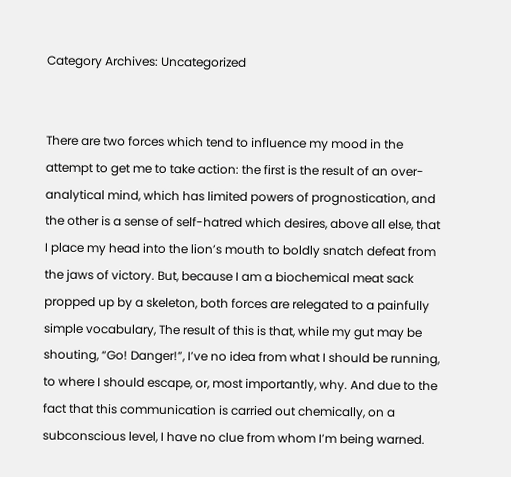Category Archives: Uncategorized


There are two forces which tend to influence my mood in the attempt to get me to take action: the first is the result of an over-analytical mind, which has limited powers of prognostication, and the other is a sense of self-hatred which desires, above all else, that I place my head into the lion’s mouth to boldly snatch defeat from the jaws of victory. But, because I am a biochemical meat sack propped up by a skeleton, both forces are relegated to a painfully simple vocabulary, The result of this is that, while my gut may be shouting, “Go! Danger!”, I’ve no idea from what I should be running, to where I should escape, or, most importantly, why. And due to the fact that this communication is carried out chemically, on a subconscious level, I have no clue from whom I’m being warned.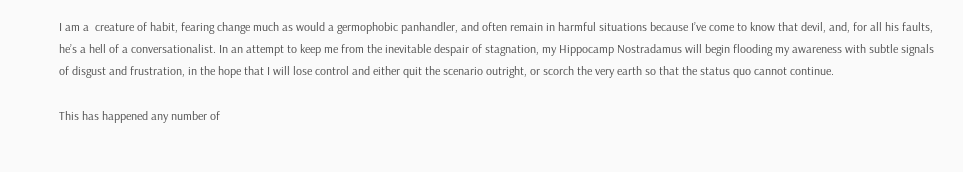I am a  creature of habit, fearing change much as would a germophobic panhandler, and often remain in harmful situations because I’ve come to know that devil, and, for all his faults, he’s a hell of a conversationalist. In an attempt to keep me from the inevitable despair of stagnation, my Hippocamp Nostradamus will begin flooding my awareness with subtle signals of disgust and frustration, in the hope that I will lose control and either quit the scenario outright, or scorch the very earth so that the status quo cannot continue.

This has happened any number of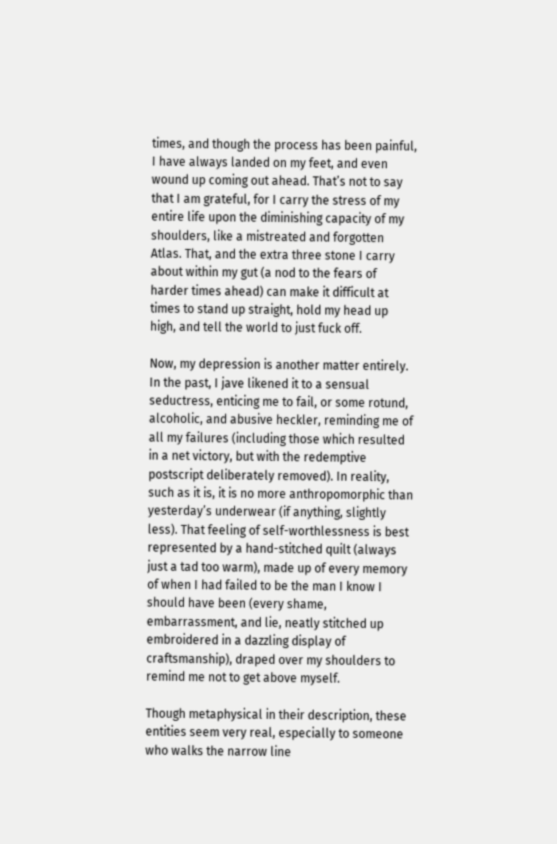times, and though the process has been painful, I have always landed on my feet, and even wound up coming out ahead. That’s not to say that I am grateful, for I carry the stress of my entire life upon the diminishing capacity of my shoulders, like a mistreated and forgotten Atlas. That, and the extra three stone I carry about within my gut (a nod to the fears of harder times ahead) can make it difficult at times to stand up straight, hold my head up high, and tell the world to just fuck off.

Now, my depression is another matter entirely. In the past, I jave likened it to a sensual seductress, enticing me to fail, or some rotund, alcoholic, and abusive heckler, reminding me of all my failures (including those which resulted in a net victory, but with the redemptive postscript deliberately removed). In reality, such as it is, it is no more anthropomorphic than yesterday’s underwear (if anything, slightly less). That feeling of self-worthlessness is best represented by a hand-stitched quilt (always just a tad too warm), made up of every memory of when I had failed to be the man I know I should have been (every shame, embarrassment, and lie, neatly stitched up embroidered in a dazzling display of craftsmanship), draped over my shoulders to remind me not to get above myself.

Though metaphysical in their description, these entities seem very real, especially to someone who walks the narrow line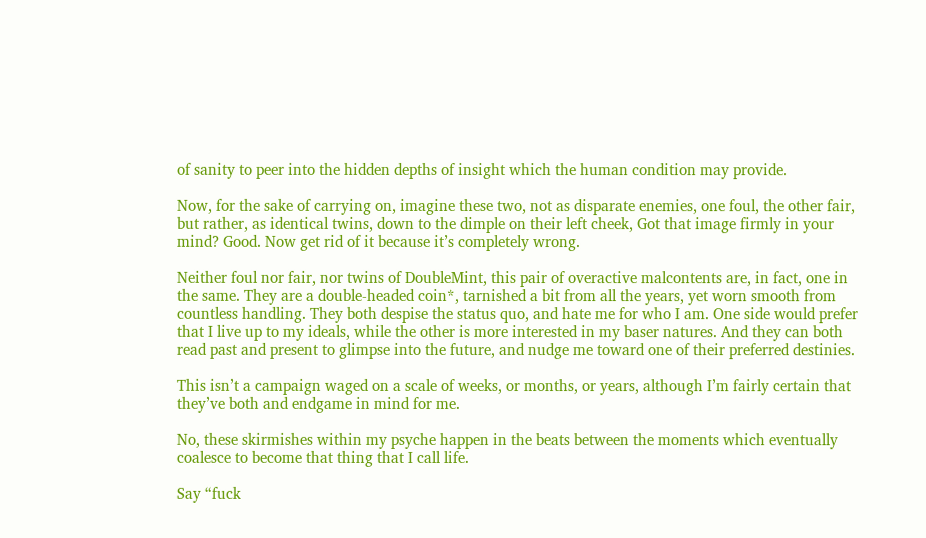of sanity to peer into the hidden depths of insight which the human condition may provide.

Now, for the sake of carrying on, imagine these two, not as disparate enemies, one foul, the other fair, but rather, as identical twins, down to the dimple on their left cheek, Got that image firmly in your mind? Good. Now get rid of it because it’s completely wrong.

Neither foul nor fair, nor twins of DoubleMint, this pair of overactive malcontents are, in fact, one in the same. They are a double-headed coin*, tarnished a bit from all the years, yet worn smooth from countless handling. They both despise the status quo, and hate me for who I am. One side would prefer that I live up to my ideals, while the other is more interested in my baser natures. And they can both read past and present to glimpse into the future, and nudge me toward one of their preferred destinies.

This isn’t a campaign waged on a scale of weeks, or months, or years, although I’m fairly certain that they’ve both and endgame in mind for me.

No, these skirmishes within my psyche happen in the beats between the moments which eventually coalesce to become that thing that I call life.

Say “fuck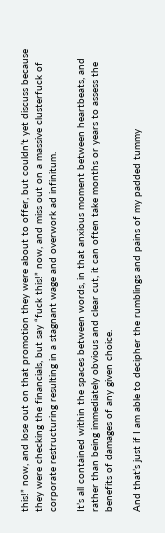this!” now, and lose out on that promotion they were about to offer, but couldn’t yet discuss because they were checking the financials, but say “fuck this!” now, and miss out on a massive clusterfuck of corporate restructuring resulting in a stagnant wage and overwork ad infinitum.

It’s all contained within the spaces between words, in that anxious moment between heartbeats, and rather than being immediately obvious and clear cut, it can often take months or years to assess the benefits of damages of any given choice.

And that’s just if I am able to decipher the rumblings and pains of my padded tummy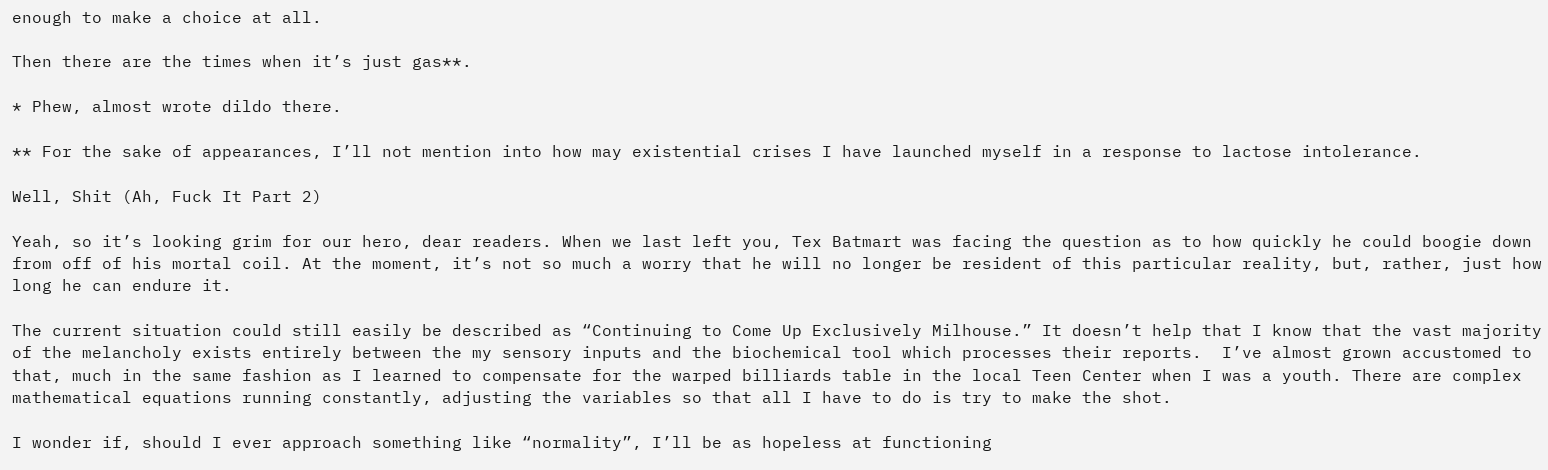enough to make a choice at all.

Then there are the times when it’s just gas**.

* Phew, almost wrote dildo there.

** For the sake of appearances, I’ll not mention into how may existential crises I have launched myself in a response to lactose intolerance.

Well, Shit (Ah, Fuck It Part 2)

Yeah, so it’s looking grim for our hero, dear readers. When we last left you, Tex Batmart was facing the question as to how quickly he could boogie down from off of his mortal coil. At the moment, it’s not so much a worry that he will no longer be resident of this particular reality, but, rather, just how long he can endure it.

The current situation could still easily be described as “Continuing to Come Up Exclusively Milhouse.” It doesn’t help that I know that the vast majority of the melancholy exists entirely between the my sensory inputs and the biochemical tool which processes their reports.  I’ve almost grown accustomed to that, much in the same fashion as I learned to compensate for the warped billiards table in the local Teen Center when I was a youth. There are complex mathematical equations running constantly, adjusting the variables so that all I have to do is try to make the shot.

I wonder if, should I ever approach something like “normality”, I’ll be as hopeless at functioning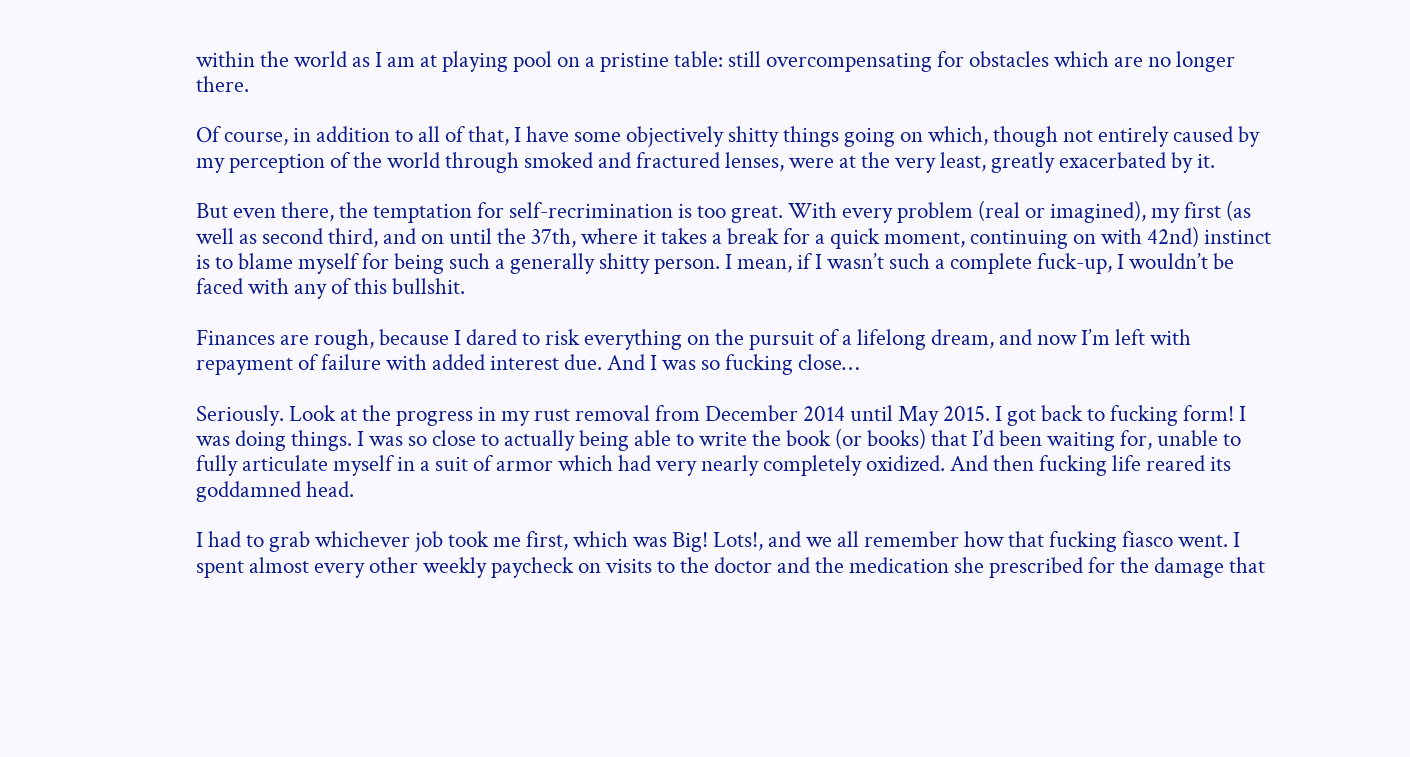within the world as I am at playing pool on a pristine table: still overcompensating for obstacles which are no longer there.

Of course, in addition to all of that, I have some objectively shitty things going on which, though not entirely caused by my perception of the world through smoked and fractured lenses, were at the very least, greatly exacerbated by it.

But even there, the temptation for self-recrimination is too great. With every problem (real or imagined), my first (as well as second third, and on until the 37th, where it takes a break for a quick moment, continuing on with 42nd) instinct is to blame myself for being such a generally shitty person. I mean, if I wasn’t such a complete fuck-up, I wouldn’t be faced with any of this bullshit.

Finances are rough, because I dared to risk everything on the pursuit of a lifelong dream, and now I’m left with repayment of failure with added interest due. And I was so fucking close…

Seriously. Look at the progress in my rust removal from December 2014 until May 2015. I got back to fucking form! I was doing things. I was so close to actually being able to write the book (or books) that I’d been waiting for, unable to fully articulate myself in a suit of armor which had very nearly completely oxidized. And then fucking life reared its goddamned head.

I had to grab whichever job took me first, which was Big! Lots!, and we all remember how that fucking fiasco went. I spent almost every other weekly paycheck on visits to the doctor and the medication she prescribed for the damage that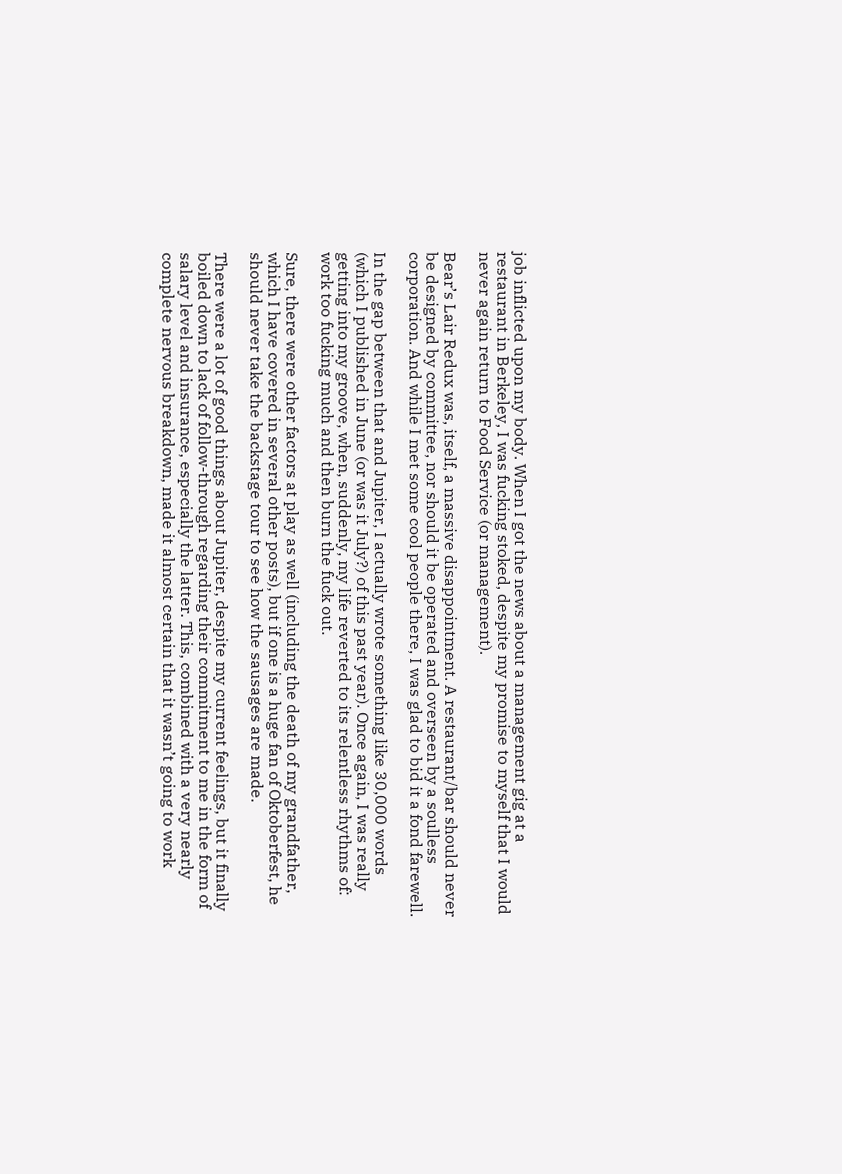job inflicted upon my body. When I got the news about a management gig at a restaurant in Berkeley, I was fucking stoked, despite my promise to myself that I would never again return to Food Service (or management).

Bear’s Lair Redux was, itself, a massive disappointment. A restaurant/bar should never be designed by committee, nor should it be operated and overseen by a soulless corporation. And while I met some cool people there, I was glad to bid it a fond farewell.

In the gap between that and Jupiter, I actually wrote something like 30,000 words (which I published in June (or was it July?) of this past year). Once again, I was really getting into my groove, when, suddenly, my life reverted to its relentless rhythms of: work too fucking much and then burn the fuck out.

Sure, there were other factors at play as well (including the death of my grandfather, which I have covered in several other posts), but if one is a huge fan of Oktoberfest, he should never take the backstage tour to see how the sausages are made.

There were a lot of good things about Jupiter, despite my current feelings, but it finally boiled down to lack of follow-through regarding their commitment to me in the form of salary level and insurance, especially the latter. This, combined with a very nearly complete nervous breakdown, made it almost certain that it wasn’t going to work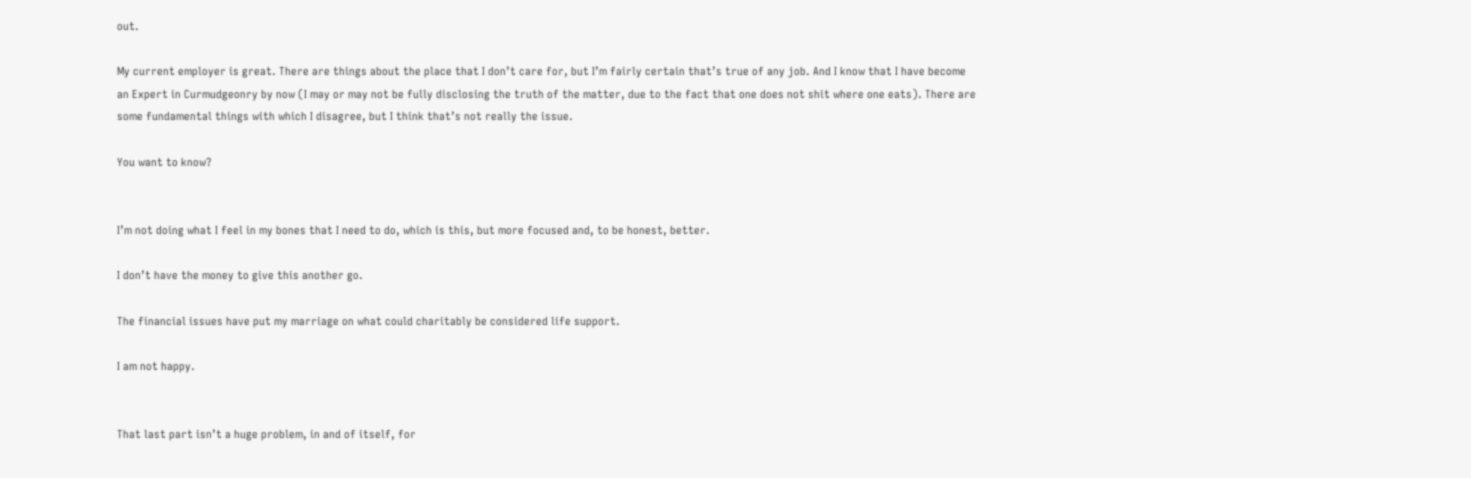out.

My current employer is great. There are things about the place that I don’t care for, but I’m fairly certain that’s true of any job. And I know that I have become an Expert in Curmudgeonry by now (I may or may not be fully disclosing the truth of the matter, due to the fact that one does not shit where one eats). There are some fundamental things with which I disagree, but I think that’s not really the issue.

You want to know?


I’m not doing what I feel in my bones that I need to do, which is this, but more focused and, to be honest, better.

I don’t have the money to give this another go.

The financial issues have put my marriage on what could charitably be considered life support.

I am not happy.


That last part isn’t a huge problem, in and of itself, for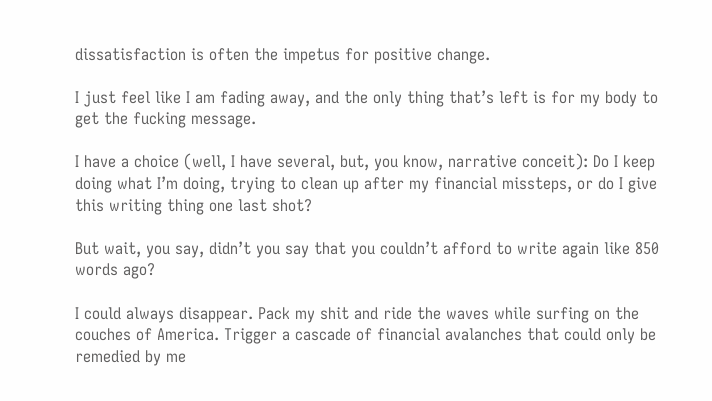dissatisfaction is often the impetus for positive change.

I just feel like I am fading away, and the only thing that’s left is for my body to get the fucking message.

I have a choice (well, I have several, but, you know, narrative conceit): Do I keep doing what I’m doing, trying to clean up after my financial missteps, or do I give this writing thing one last shot?

But wait, you say, didn’t you say that you couldn’t afford to write again like 850 words ago?

I could always disappear. Pack my shit and ride the waves while surfing on the couches of America. Trigger a cascade of financial avalanches that could only be remedied by me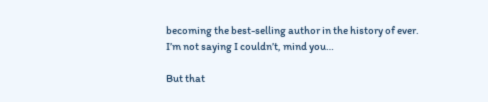becoming the best-selling author in the history of ever. I’m not saying I couldn’t, mind you…

But that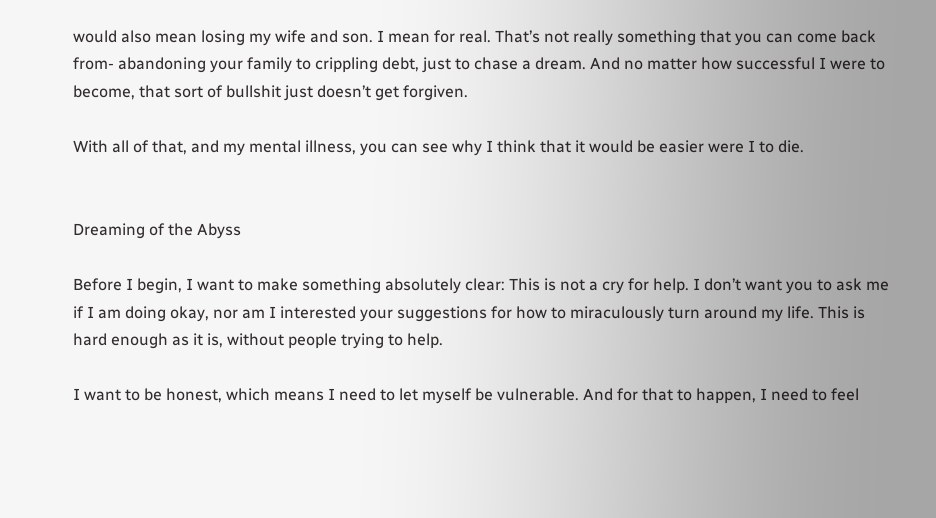would also mean losing my wife and son. I mean for real. That’s not really something that you can come back from- abandoning your family to crippling debt, just to chase a dream. And no matter how successful I were to become, that sort of bullshit just doesn’t get forgiven.

With all of that, and my mental illness, you can see why I think that it would be easier were I to die.


Dreaming of the Abyss

Before I begin, I want to make something absolutely clear: This is not a cry for help. I don’t want you to ask me if I am doing okay, nor am I interested your suggestions for how to miraculously turn around my life. This is hard enough as it is, without people trying to help.

I want to be honest, which means I need to let myself be vulnerable. And for that to happen, I need to feel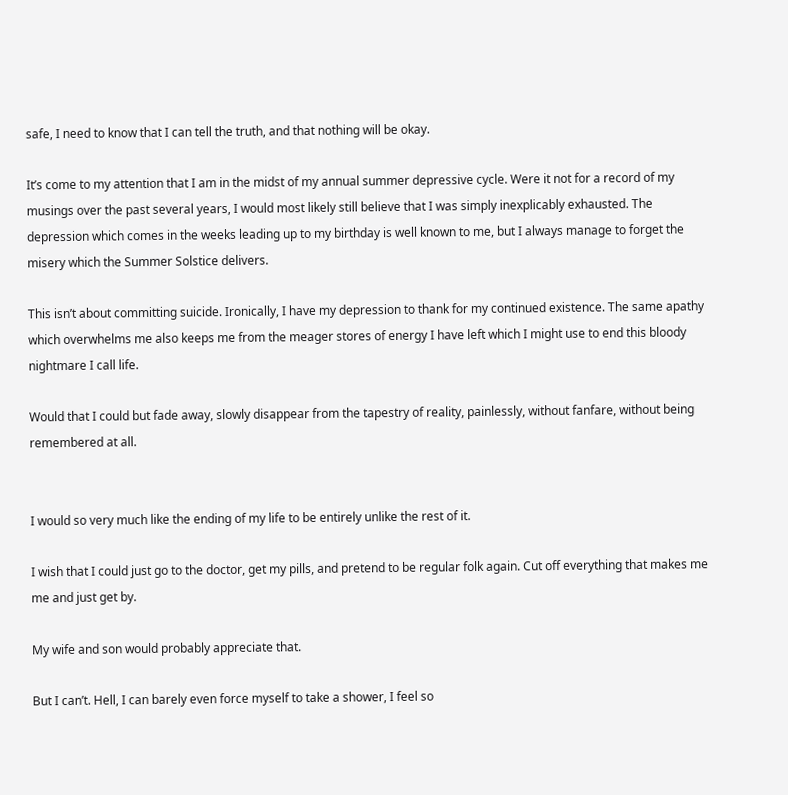safe, I need to know that I can tell the truth, and that nothing will be okay.

It’s come to my attention that I am in the midst of my annual summer depressive cycle. Were it not for a record of my musings over the past several years, I would most likely still believe that I was simply inexplicably exhausted. The depression which comes in the weeks leading up to my birthday is well known to me, but I always manage to forget the misery which the Summer Solstice delivers.

This isn’t about committing suicide. Ironically, I have my depression to thank for my continued existence. The same apathy which overwhelms me also keeps me from the meager stores of energy I have left which I might use to end this bloody nightmare I call life.

Would that I could but fade away, slowly disappear from the tapestry of reality, painlessly, without fanfare, without being remembered at all.


I would so very much like the ending of my life to be entirely unlike the rest of it.

I wish that I could just go to the doctor, get my pills, and pretend to be regular folk again. Cut off everything that makes me me and just get by.

My wife and son would probably appreciate that.

But I can’t. Hell, I can barely even force myself to take a shower, I feel so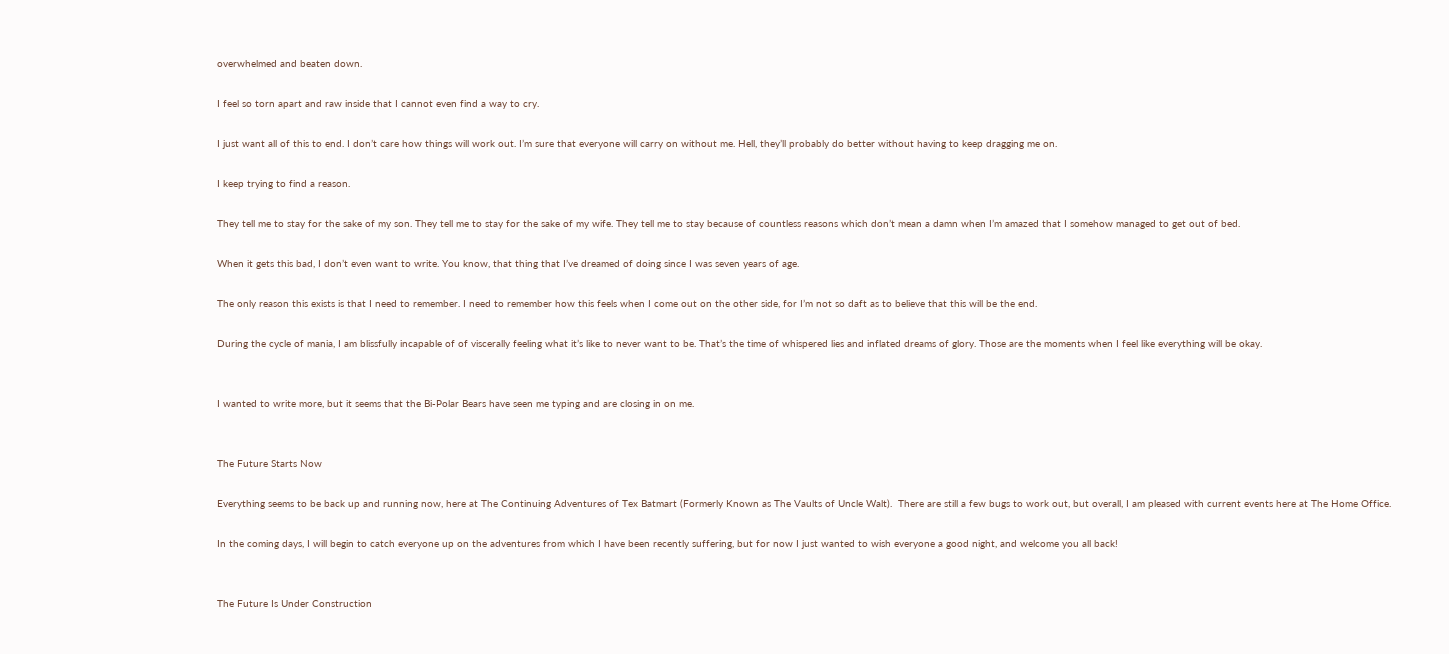overwhelmed and beaten down.

I feel so torn apart and raw inside that I cannot even find a way to cry.

I just want all of this to end. I don’t care how things will work out. I’m sure that everyone will carry on without me. Hell, they’ll probably do better without having to keep dragging me on.

I keep trying to find a reason.

They tell me to stay for the sake of my son. They tell me to stay for the sake of my wife. They tell me to stay because of countless reasons which don’t mean a damn when I’m amazed that I somehow managed to get out of bed.

When it gets this bad, I don’t even want to write. You know, that thing that I’ve dreamed of doing since I was seven years of age.

The only reason this exists is that I need to remember. I need to remember how this feels when I come out on the other side, for I’m not so daft as to believe that this will be the end.

During the cycle of mania, I am blissfully incapable of of viscerally feeling what it’s like to never want to be. That’s the time of whispered lies and inflated dreams of glory. Those are the moments when I feel like everything will be okay.


I wanted to write more, but it seems that the Bi-Polar Bears have seen me typing and are closing in on me.


The Future Starts Now

Everything seems to be back up and running now, here at The Continuing Adventures of Tex Batmart (Formerly Known as The Vaults of Uncle Walt).  There are still a few bugs to work out, but overall, I am pleased with current events here at The Home Office.

In the coming days, I will begin to catch everyone up on the adventures from which I have been recently suffering, but for now I just wanted to wish everyone a good night, and welcome you all back!


The Future Is Under Construction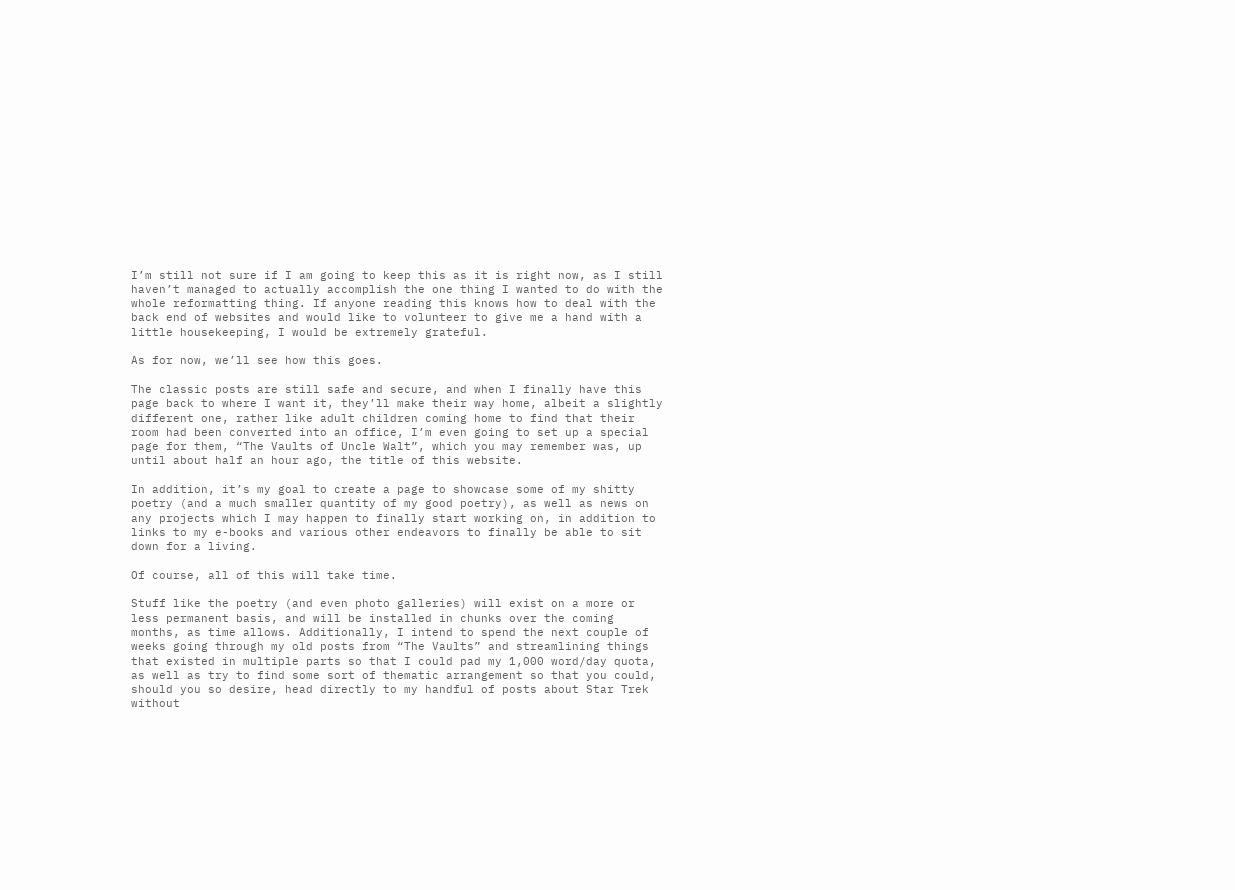I’m still not sure if I am going to keep this as it is right now, as I still haven’t managed to actually accomplish the one thing I wanted to do with the whole reformatting thing. If anyone reading this knows how to deal with the back end of websites and would like to volunteer to give me a hand with a little housekeeping, I would be extremely grateful.

As for now, we’ll see how this goes.

The classic posts are still safe and secure, and when I finally have this page back to where I want it, they’ll make their way home, albeit a slightly different one, rather like adult children coming home to find that their room had been converted into an office, I’m even going to set up a special page for them, “The Vaults of Uncle Walt”, which you may remember was, up until about half an hour ago, the title of this website.

In addition, it’s my goal to create a page to showcase some of my shitty poetry (and a much smaller quantity of my good poetry), as well as news on any projects which I may happen to finally start working on, in addition to links to my e-books and various other endeavors to finally be able to sit down for a living.

Of course, all of this will take time.

Stuff like the poetry (and even photo galleries) will exist on a more or less permanent basis, and will be installed in chunks over the coming months, as time allows. Additionally, I intend to spend the next couple of weeks going through my old posts from “The Vaults” and streamlining things that existed in multiple parts so that I could pad my 1,000 word/day quota, as well as try to find some sort of thematic arrangement so that you could, should you so desire, head directly to my handful of posts about Star Trek without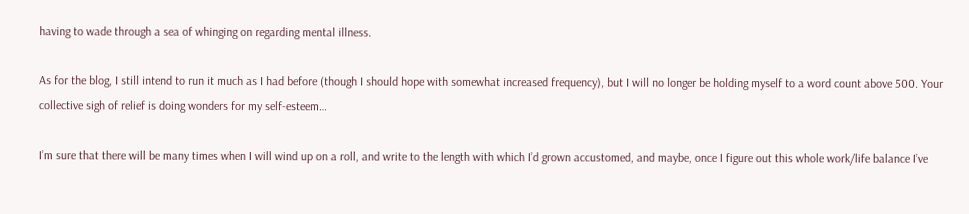having to wade through a sea of whinging on regarding mental illness.

As for the blog, I still intend to run it much as I had before (though I should hope with somewhat increased frequency), but I will no longer be holding myself to a word count above 500. Your collective sigh of relief is doing wonders for my self-esteem…

I’m sure that there will be many times when I will wind up on a roll, and write to the length with which I’d grown accustomed, and maybe, once I figure out this whole work/life balance I’ve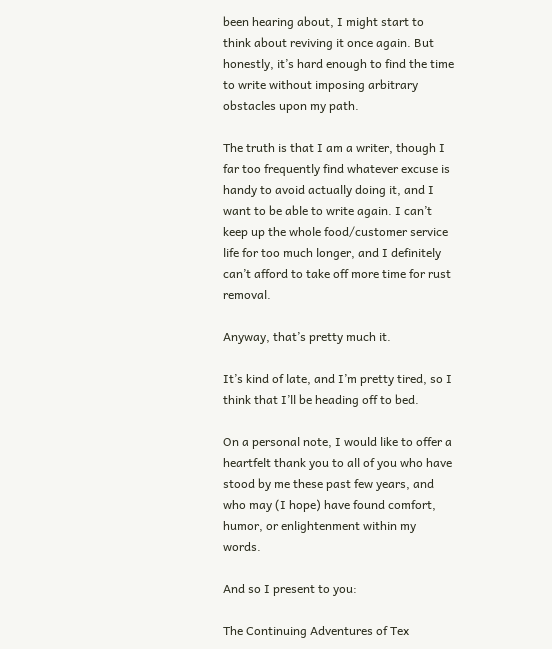been hearing about, I might start to think about reviving it once again. But honestly, it’s hard enough to find the time to write without imposing arbitrary obstacles upon my path.

The truth is that I am a writer, though I far too frequently find whatever excuse is handy to avoid actually doing it, and I want to be able to write again. I can’t keep up the whole food/customer service life for too much longer, and I definitely can’t afford to take off more time for rust removal.

Anyway, that’s pretty much it.

It’s kind of late, and I’m pretty tired, so I think that I’ll be heading off to bed.

On a personal note, I would like to offer a heartfelt thank you to all of you who have stood by me these past few years, and who may (I hope) have found comfort, humor, or enlightenment within my words.

And so I present to you:

The Continuing Adventures of Tex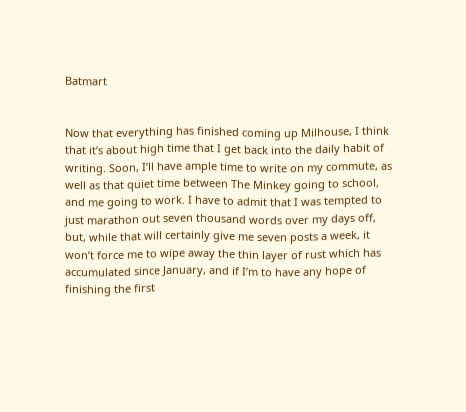Batmart


Now that everything has finished coming up Milhouse, I think that it’s about high time that I get back into the daily habit of writing. Soon, I’ll have ample time to write on my commute, as well as that quiet time between The Minkey going to school, and me going to work. I have to admit that I was tempted to just marathon out seven thousand words over my days off, but, while that will certainly give me seven posts a week, it won’t force me to wipe away the thin layer of rust which has accumulated since January, and if I’m to have any hope of finishing the first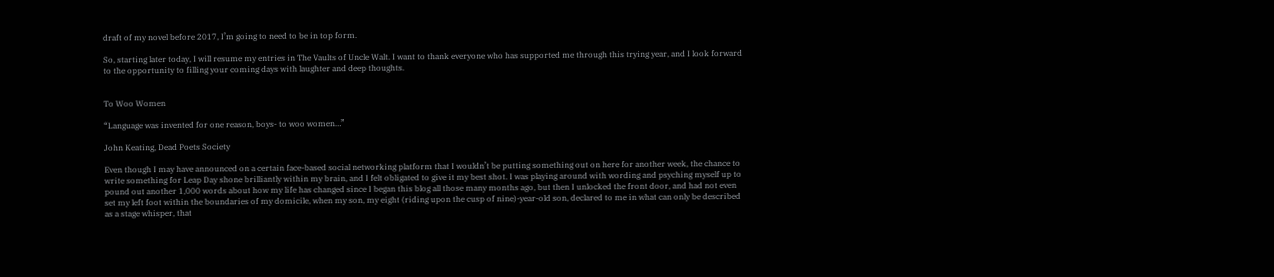draft of my novel before 2017, I’m going to need to be in top form.

So, starting later today, I will resume my entries in The Vaults of Uncle Walt. I want to thank everyone who has supported me through this trying year, and I look forward to the opportunity to filling your coming days with laughter and deep thoughts.


To Woo Women

“Language was invented for one reason, boys- to woo women…”

John Keating, Dead Poets Society

Even though I may have announced on a certain face-based social networking platform that I wouldn’t be putting something out on here for another week, the chance to write something for Leap Day shone brilliantly within my brain, and I felt obligated to give it my best shot. I was playing around with wording and psyching myself up to pound out another 1,000 words about how my life has changed since I began this blog all those many months ago, but then I unlocked the front door, and had not even set my left foot within the boundaries of my domicile, when my son, my eight (riding upon the cusp of nine)-year-old son, declared to me in what can only be described as a stage whisper, that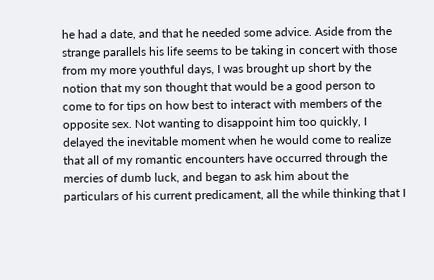he had a date, and that he needed some advice. Aside from the strange parallels his life seems to be taking in concert with those from my more youthful days, I was brought up short by the notion that my son thought that would be a good person to come to for tips on how best to interact with members of the opposite sex. Not wanting to disappoint him too quickly, I delayed the inevitable moment when he would come to realize that all of my romantic encounters have occurred through the mercies of dumb luck, and began to ask him about the particulars of his current predicament, all the while thinking that I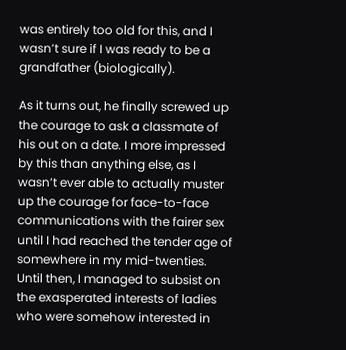was entirely too old for this, and I wasn’t sure if I was ready to be a grandfather (biologically).

As it turns out, he finally screwed up the courage to ask a classmate of his out on a date. I more impressed by this than anything else, as I wasn’t ever able to actually muster up the courage for face-to-face communications with the fairer sex until I had reached the tender age of somewhere in my mid-twenties. Until then, I managed to subsist on the exasperated interests of ladies who were somehow interested in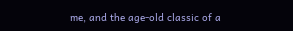me, and the age-old classic of a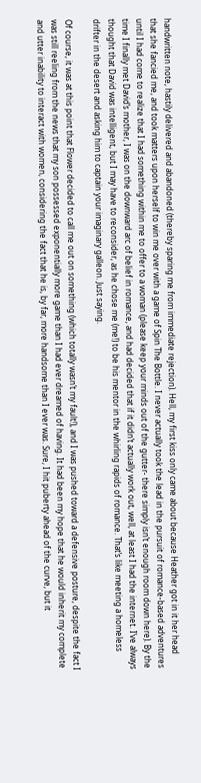handwritten note, hastily delivered and abandoned (thereby sparing me from immediate rejection). Hell, my first kiss only came about because Heather got in it her head that she fancied me, and took matters upon herself to win me over with a game of Spin The Bottle. I never actually took the lead in the pursuit of romance-based adventures until I had come to realize that I had something within me to offer to a woman (please keep your minds out of the gutter- there simply isn’t enough room down here). By the time I finally met David’s mother, I was on the downward arc of belief in romance, and had decided that if it didn’t actually work out, well, at least I had the internet. I’ve always thought that David was intelligent, but I may have to reconsider, as he chose me (me!) to be his mentor in the whirling rapids of romance. That’s like meeting a homeless drifter in the desert and asking him to captain your imaginary galleon. Just saying.

Of course, it was at this point that Flower decided to call me out on something (which totally wasn’t my fault!), and I was pushed toward a defensive posture, despite the fact I was still reeling from the news that my son possessed exponentially more game than I had ever dreamed of having. It had been my hope that he would inherit my complete and utter inability to interact with women, considering the fact that he is, by far, more handsome than I ever was. Sure, I hit puberty ahead of the curve, but it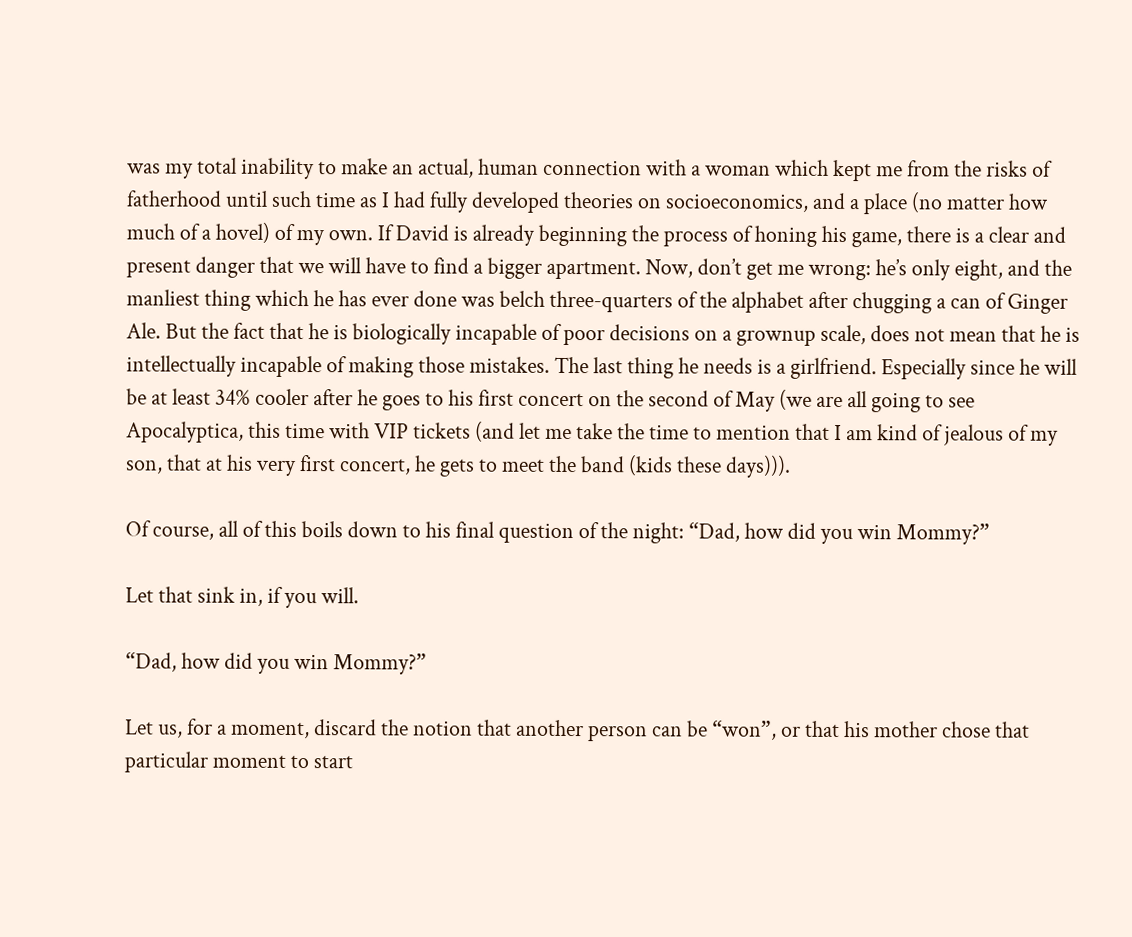was my total inability to make an actual, human connection with a woman which kept me from the risks of fatherhood until such time as I had fully developed theories on socioeconomics, and a place (no matter how much of a hovel) of my own. If David is already beginning the process of honing his game, there is a clear and present danger that we will have to find a bigger apartment. Now, don’t get me wrong: he’s only eight, and the manliest thing which he has ever done was belch three-quarters of the alphabet after chugging a can of Ginger Ale. But the fact that he is biologically incapable of poor decisions on a grownup scale, does not mean that he is intellectually incapable of making those mistakes. The last thing he needs is a girlfriend. Especially since he will be at least 34% cooler after he goes to his first concert on the second of May (we are all going to see Apocalyptica, this time with VIP tickets (and let me take the time to mention that I am kind of jealous of my son, that at his very first concert, he gets to meet the band (kids these days))).

Of course, all of this boils down to his final question of the night: “Dad, how did you win Mommy?”

Let that sink in, if you will.

“Dad, how did you win Mommy?”

Let us, for a moment, discard the notion that another person can be “won”, or that his mother chose that particular moment to start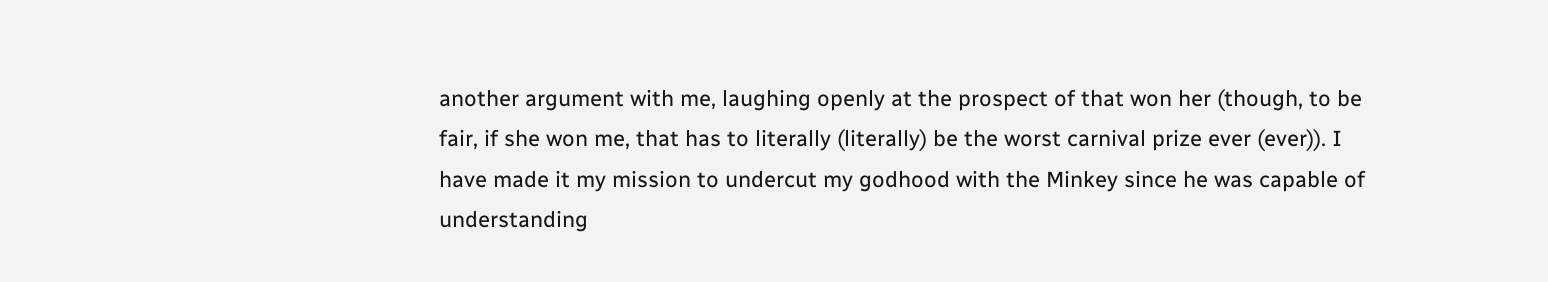another argument with me, laughing openly at the prospect of that won her (though, to be fair, if she won me, that has to literally (literally) be the worst carnival prize ever (ever)). I have made it my mission to undercut my godhood with the Minkey since he was capable of understanding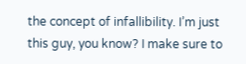the concept of infallibility. I’m just this guy, you know? I make sure to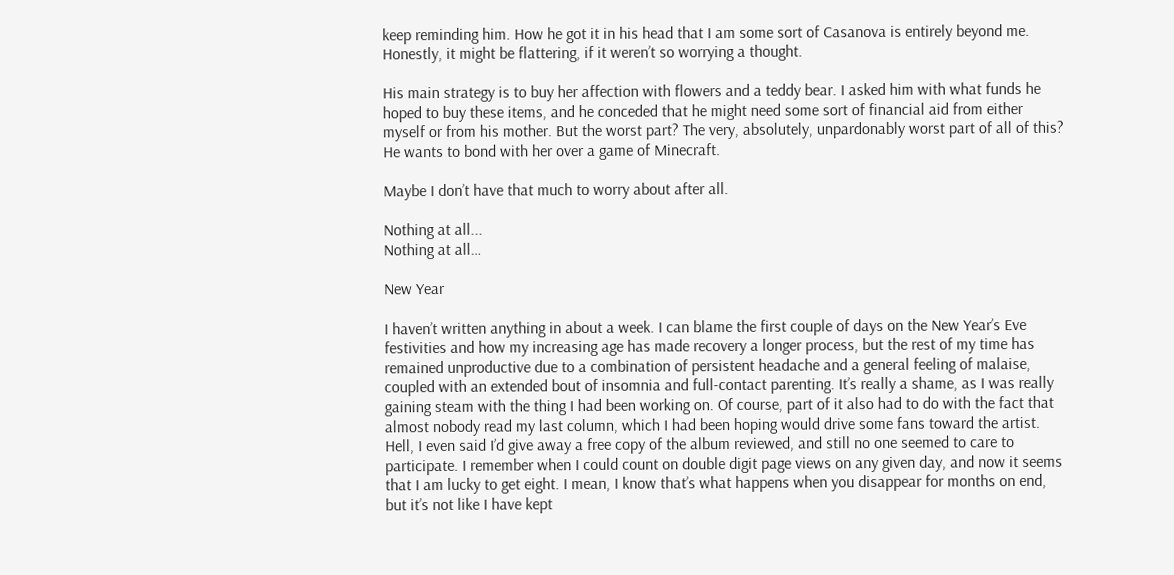keep reminding him. How he got it in his head that I am some sort of Casanova is entirely beyond me. Honestly, it might be flattering, if it weren’t so worrying a thought.

His main strategy is to buy her affection with flowers and a teddy bear. I asked him with what funds he hoped to buy these items, and he conceded that he might need some sort of financial aid from either myself or from his mother. But the worst part? The very, absolutely, unpardonably worst part of all of this? He wants to bond with her over a game of Minecraft.

Maybe I don’t have that much to worry about after all.

Nothing at all...
Nothing at all…

New Year

I haven’t written anything in about a week. I can blame the first couple of days on the New Year’s Eve festivities and how my increasing age has made recovery a longer process, but the rest of my time has remained unproductive due to a combination of persistent headache and a general feeling of malaise, coupled with an extended bout of insomnia and full-contact parenting. It’s really a shame, as I was really gaining steam with the thing I had been working on. Of course, part of it also had to do with the fact that almost nobody read my last column, which I had been hoping would drive some fans toward the artist. Hell, I even said I’d give away a free copy of the album reviewed, and still no one seemed to care to participate. I remember when I could count on double digit page views on any given day, and now it seems that I am lucky to get eight. I mean, I know that’s what happens when you disappear for months on end, but it’s not like I have kept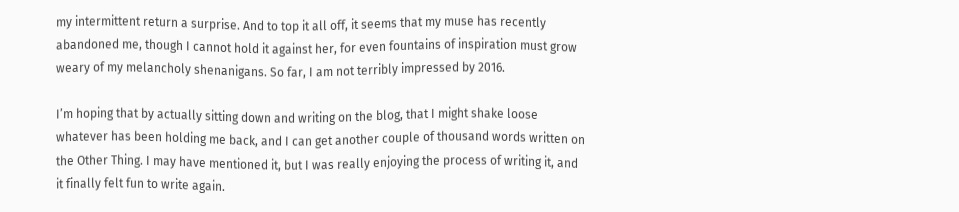my intermittent return a surprise. And to top it all off, it seems that my muse has recently abandoned me, though I cannot hold it against her, for even fountains of inspiration must grow weary of my melancholy shenanigans. So far, I am not terribly impressed by 2016.

I’m hoping that by actually sitting down and writing on the blog, that I might shake loose whatever has been holding me back, and I can get another couple of thousand words written on the Other Thing. I may have mentioned it, but I was really enjoying the process of writing it, and it finally felt fun to write again.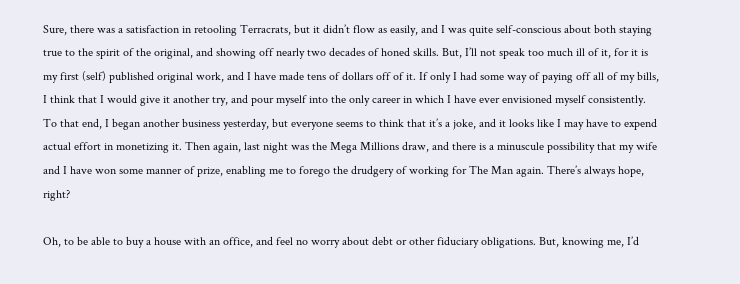Sure, there was a satisfaction in retooling Terracrats, but it didn’t flow as easily, and I was quite self-conscious about both staying true to the spirit of the original, and showing off nearly two decades of honed skills. But, I’ll not speak too much ill of it, for it is my first (self) published original work, and I have made tens of dollars off of it. If only I had some way of paying off all of my bills, I think that I would give it another try, and pour myself into the only career in which I have ever envisioned myself consistently. To that end, I began another business yesterday, but everyone seems to think that it’s a joke, and it looks like I may have to expend actual effort in monetizing it. Then again, last night was the Mega Millions draw, and there is a minuscule possibility that my wife and I have won some manner of prize, enabling me to forego the drudgery of working for The Man again. There’s always hope, right?

Oh, to be able to buy a house with an office, and feel no worry about debt or other fiduciary obligations. But, knowing me, I’d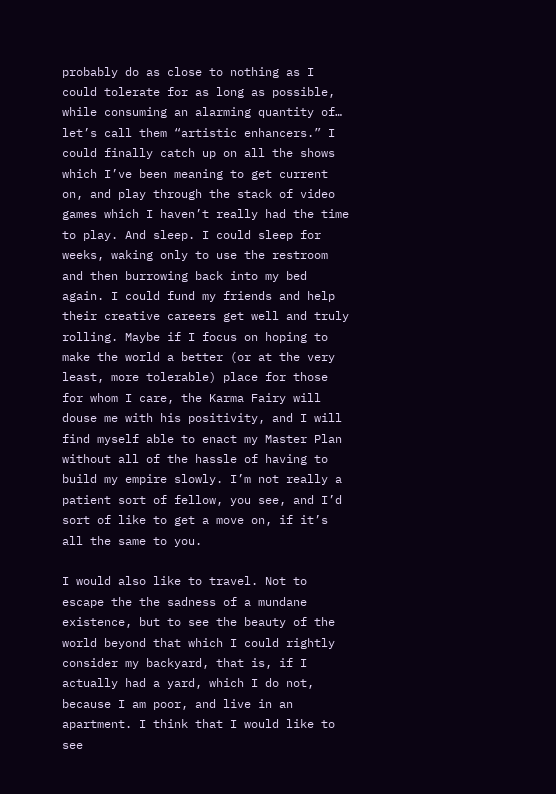probably do as close to nothing as I could tolerate for as long as possible, while consuming an alarming quantity of… let’s call them “artistic enhancers.” I could finally catch up on all the shows which I’ve been meaning to get current on, and play through the stack of video games which I haven’t really had the time to play. And sleep. I could sleep for weeks, waking only to use the restroom and then burrowing back into my bed again. I could fund my friends and help their creative careers get well and truly rolling. Maybe if I focus on hoping to make the world a better (or at the very least, more tolerable) place for those for whom I care, the Karma Fairy will douse me with his positivity, and I will find myself able to enact my Master Plan without all of the hassle of having to build my empire slowly. I’m not really a patient sort of fellow, you see, and I’d sort of like to get a move on, if it’s all the same to you.

I would also like to travel. Not to escape the the sadness of a mundane existence, but to see the beauty of the world beyond that which I could rightly consider my backyard, that is, if I actually had a yard, which I do not, because I am poor, and live in an apartment. I think that I would like to see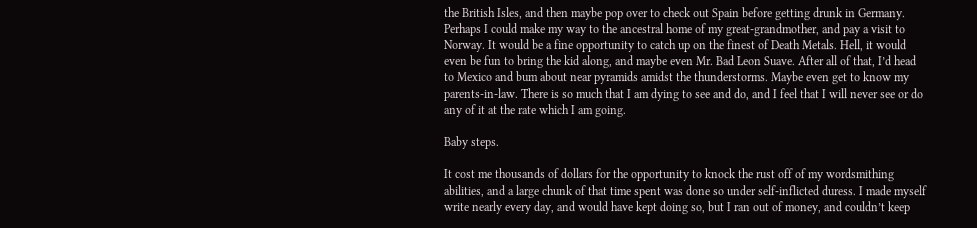the British Isles, and then maybe pop over to check out Spain before getting drunk in Germany. Perhaps I could make my way to the ancestral home of my great-grandmother, and pay a visit to Norway. It would be a fine opportunity to catch up on the finest of Death Metals. Hell, it would even be fun to bring the kid along, and maybe even Mr. Bad Leon Suave. After all of that, I’d head to Mexico and bum about near pyramids amidst the thunderstorms. Maybe even get to know my parents-in-law. There is so much that I am dying to see and do, and I feel that I will never see or do any of it at the rate which I am going.

Baby steps.

It cost me thousands of dollars for the opportunity to knock the rust off of my wordsmithing abilities, and a large chunk of that time spent was done so under self-inflicted duress. I made myself write nearly every day, and would have kept doing so, but I ran out of money, and couldn’t keep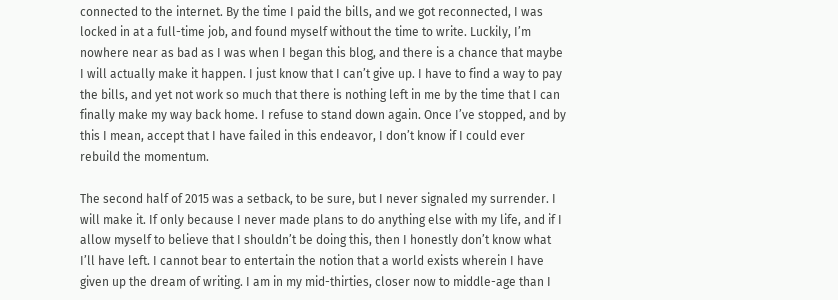connected to the internet. By the time I paid the bills, and we got reconnected, I was locked in at a full-time job, and found myself without the time to write. Luckily, I’m nowhere near as bad as I was when I began this blog, and there is a chance that maybe I will actually make it happen. I just know that I can’t give up. I have to find a way to pay the bills, and yet not work so much that there is nothing left in me by the time that I can finally make my way back home. I refuse to stand down again. Once I’ve stopped, and by this I mean, accept that I have failed in this endeavor, I don’t know if I could ever rebuild the momentum.

The second half of 2015 was a setback, to be sure, but I never signaled my surrender. I will make it. If only because I never made plans to do anything else with my life, and if I allow myself to believe that I shouldn’t be doing this, then I honestly don’t know what I’ll have left. I cannot bear to entertain the notion that a world exists wherein I have given up the dream of writing. I am in my mid-thirties, closer now to middle-age than I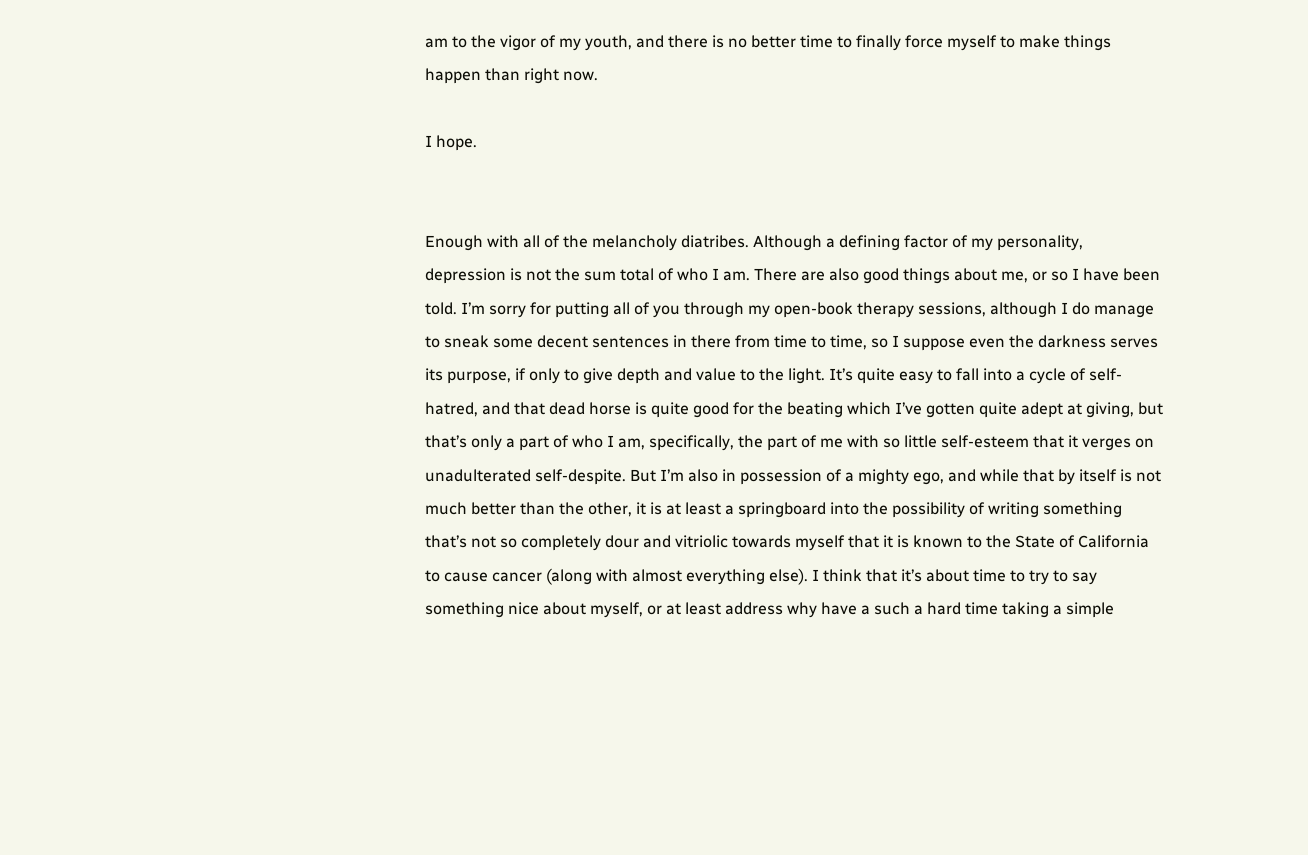am to the vigor of my youth, and there is no better time to finally force myself to make things happen than right now.

I hope.


Enough with all of the melancholy diatribes. Although a defining factor of my personality, depression is not the sum total of who I am. There are also good things about me, or so I have been told. I’m sorry for putting all of you through my open-book therapy sessions, although I do manage to sneak some decent sentences in there from time to time, so I suppose even the darkness serves its purpose, if only to give depth and value to the light. It’s quite easy to fall into a cycle of self-hatred, and that dead horse is quite good for the beating which I’ve gotten quite adept at giving, but that’s only a part of who I am, specifically, the part of me with so little self-esteem that it verges on unadulterated self-despite. But I’m also in possession of a mighty ego, and while that by itself is not much better than the other, it is at least a springboard into the possibility of writing something that’s not so completely dour and vitriolic towards myself that it is known to the State of California to cause cancer (along with almost everything else). I think that it’s about time to try to say something nice about myself, or at least address why have a such a hard time taking a simple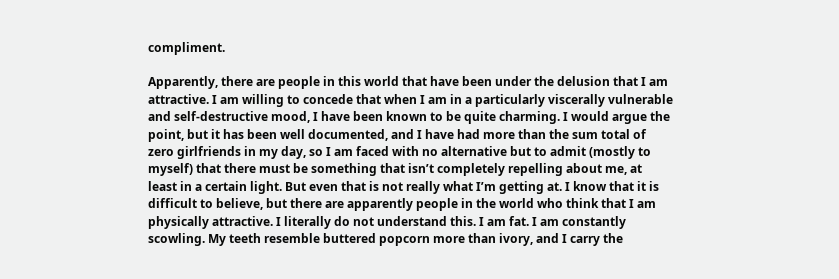compliment.

Apparently, there are people in this world that have been under the delusion that I am attractive. I am willing to concede that when I am in a particularly viscerally vulnerable and self-destructive mood, I have been known to be quite charming. I would argue the point, but it has been well documented, and I have had more than the sum total of zero girlfriends in my day, so I am faced with no alternative but to admit (mostly to myself) that there must be something that isn’t completely repelling about me, at least in a certain light. But even that is not really what I’m getting at. I know that it is difficult to believe, but there are apparently people in the world who think that I am physically attractive. I literally do not understand this. I am fat. I am constantly scowling. My teeth resemble buttered popcorn more than ivory, and I carry the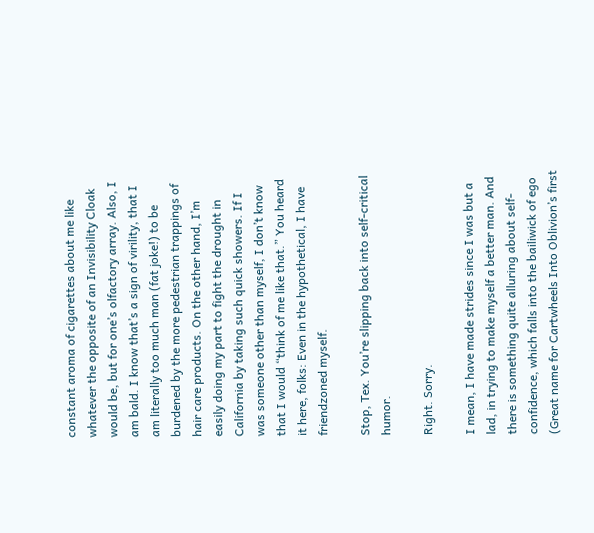constant aroma of cigarettes about me like whatever the opposite of an Invisibility Cloak would be, but for one’s olfactory array. Also, I am bald. I know that’s a sign of virility, that I am literally too much man (fat joke!) to be burdened by the more pedestrian trappings of hair care products. On the other hand, I’m easily doing my part to fight the drought in California by taking such quick showers. If I was someone other than myself, I don’t know that I would “think of me like that.” You heard it here, folks: Even in the hypothetical, I have friendzoned myself.

Stop, Tex. You’re slipping back into self-critical humor.

Right. Sorry.

I mean, I have made strides since I was but a lad, in trying to make myself a better man. And there is something quite alluring about self-confidence, which falls into the bailiwick of ego (Great name for Cartwheels Into Oblivion’s first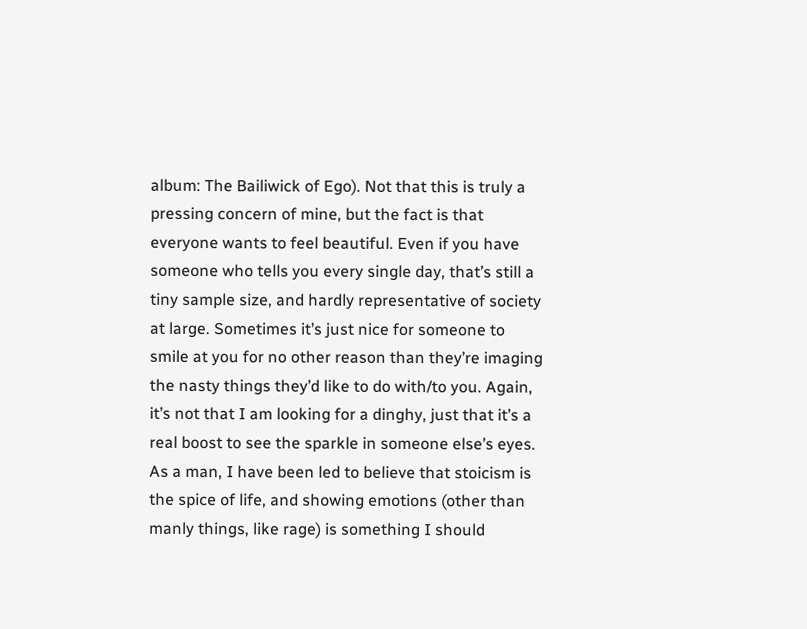album: The Bailiwick of Ego). Not that this is truly a pressing concern of mine, but the fact is that everyone wants to feel beautiful. Even if you have someone who tells you every single day, that’s still a tiny sample size, and hardly representative of society at large. Sometimes it’s just nice for someone to smile at you for no other reason than they’re imaging the nasty things they’d like to do with/to you. Again, it’s not that I am looking for a dinghy, just that it’s a real boost to see the sparkle in someone else’s eyes. As a man, I have been led to believe that stoicism is the spice of life, and showing emotions (other than manly things, like rage) is something I should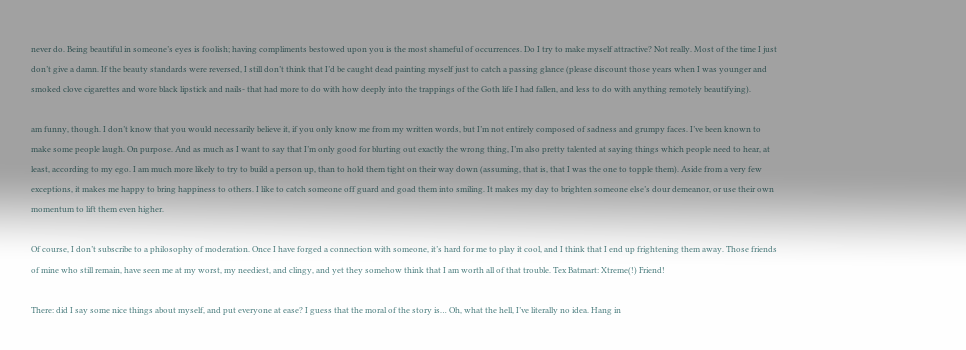never do. Being beautiful in someone’s eyes is foolish; having compliments bestowed upon you is the most shameful of occurrences. Do I try to make myself attractive? Not really. Most of the time I just don’t give a damn. If the beauty standards were reversed, I still don’t think that I’d be caught dead painting myself just to catch a passing glance (please discount those years when I was younger and smoked clove cigarettes and wore black lipstick and nails- that had more to do with how deeply into the trappings of the Goth life I had fallen, and less to do with anything remotely beautifying).

am funny, though. I don’t know that you would necessarily believe it, if you only know me from my written words, but I’m not entirely composed of sadness and grumpy faces. I’ve been known to make some people laugh. On purpose. And as much as I want to say that I’m only good for blurting out exactly the wrong thing, I’m also pretty talented at saying things which people need to hear, at least, according to my ego. I am much more likely to try to build a person up, than to hold them tight on their way down (assuming, that is, that I was the one to topple them). Aside from a very few exceptions, it makes me happy to bring happiness to others. I like to catch someone off guard and goad them into smiling. It makes my day to brighten someone else’s dour demeanor, or use their own momentum to lift them even higher.

Of course, I don’t subscribe to a philosophy of moderation. Once I have forged a connection with someone, it’s hard for me to play it cool, and I think that I end up frightening them away. Those friends of mine who still remain, have seen me at my worst, my neediest, and clingy, and yet they somehow think that I am worth all of that trouble. Tex Batmart: Xtreme(!) Friend!

There: did I say some nice things about myself, and put everyone at ease? I guess that the moral of the story is… Oh, what the hell, I’ve literally no idea. Hang in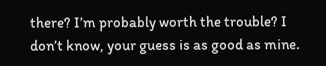there? I’m probably worth the trouble? I don’t know, your guess is as good as mine.